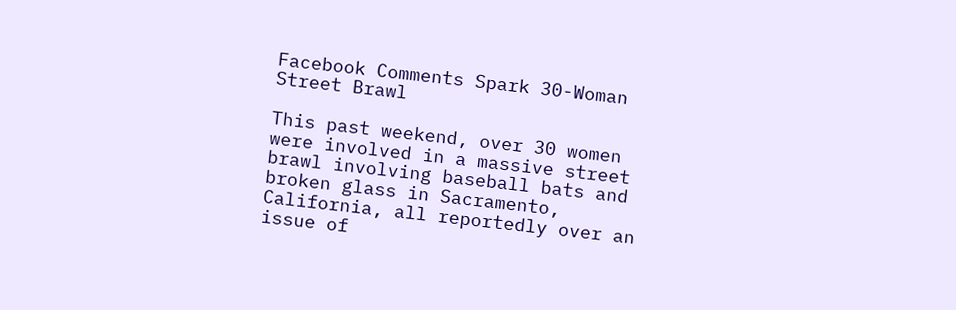Facebook Comments Spark 30-Woman Street Brawl

This past weekend, over 30 women were involved in a massive street brawl involving baseball bats and broken glass in Sacramento, California, all reportedly over an issue of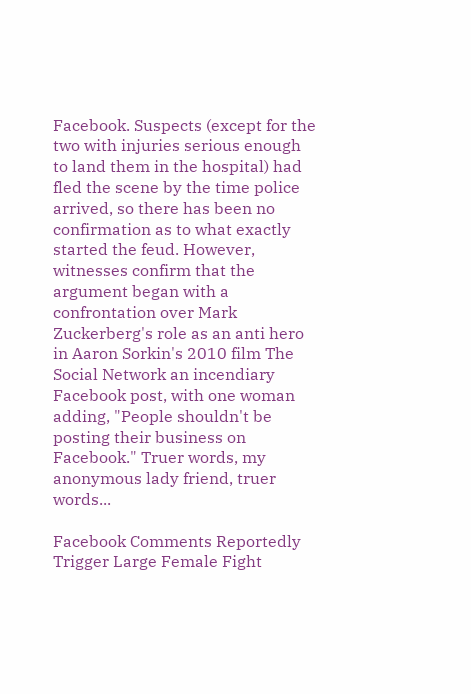Facebook. Suspects (except for the two with injuries serious enough to land them in the hospital) had fled the scene by the time police arrived, so there has been no confirmation as to what exactly started the feud. However, witnesses confirm that the argument began with a confrontation over Mark Zuckerberg's role as an anti hero in Aaron Sorkin's 2010 film The Social Network an incendiary Facebook post, with one woman adding, "People shouldn't be posting their business on Facebook." Truer words, my anonymous lady friend, truer words...

Facebook Comments Reportedly Trigger Large Female Fight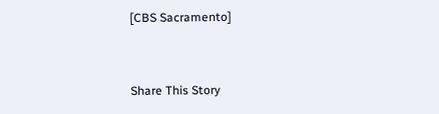[CBS Sacramento]


Share This Story